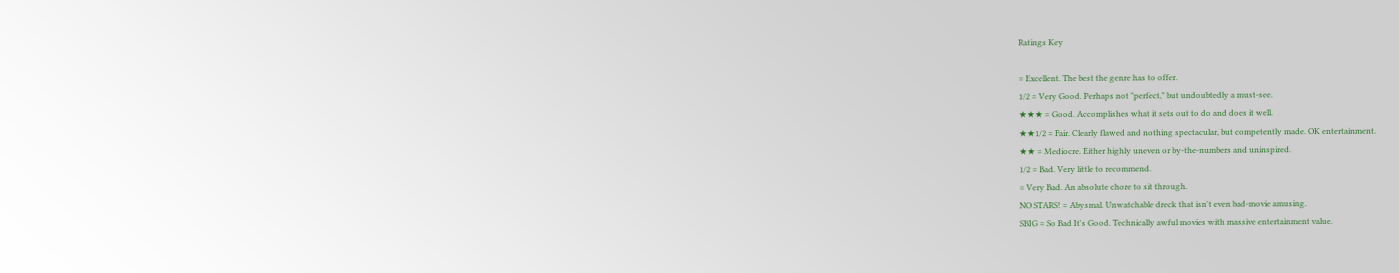Ratings Key

= Excellent. The best the genre has to offer.
1/2 = Very Good. Perhaps not "perfect," but undoubtedly a must-see.
★★★ = Good. Accomplishes what it sets out to do and does it well.
★★1/2 = Fair. Clearly flawed and nothing spectacular, but competently made. OK entertainment.
★★ = Mediocre. Either highly uneven or by-the-numbers and uninspired.
1/2 = Bad. Very little to recommend.
= Very Bad. An absolute chore to sit through.
NO STARS! = Abysmal. Unwatchable dreck that isn't even bad-movie amusing.
SBIG = So Bad It's Good. Technically awful movies with massive entertainment value.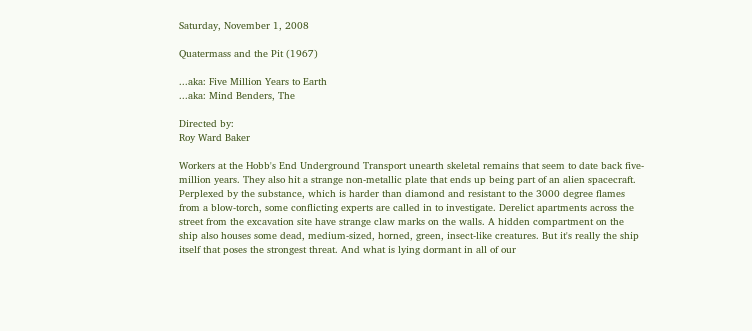Saturday, November 1, 2008

Quatermass and the Pit (1967)

...aka: Five Million Years to Earth
...aka: Mind Benders, The

Directed by:
Roy Ward Baker

Workers at the Hobb's End Underground Transport unearth skeletal remains that seem to date back five-million years. They also hit a strange non-metallic plate that ends up being part of an alien spacecraft. Perplexed by the substance, which is harder than diamond and resistant to the 3000 degree flames from a blow-torch, some conflicting experts are called in to investigate. Derelict apartments across the street from the excavation site have strange claw marks on the walls. A hidden compartment on the ship also houses some dead, medium-sized, horned, green, insect-like creatures. But it's really the ship itself that poses the strongest threat. And what is lying dormant in all of our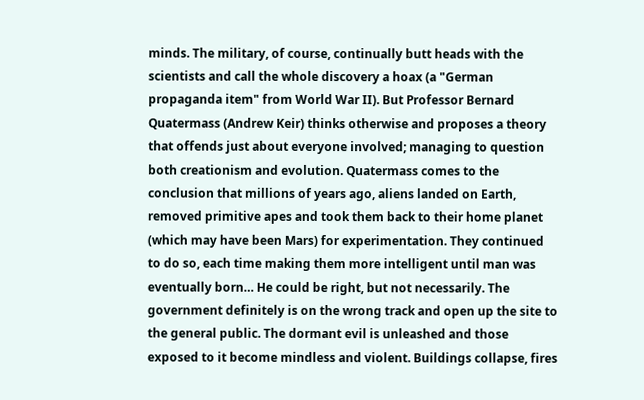minds. The military, of course, continually butt heads with the scientists and call the whole discovery a hoax (a "German propaganda item" from World War II). But Professor Bernard Quatermass (Andrew Keir) thinks otherwise and proposes a theory that offends just about everyone involved; managing to question both creationism and evolution. Quatermass comes to the conclusion that millions of years ago, aliens landed on Earth, removed primitive apes and took them back to their home planet (which may have been Mars) for experimentation. They continued to do so, each time making them more intelligent until man was eventually born… He could be right, but not necessarily. The government definitely is on the wrong track and open up the site to the general public. The dormant evil is unleashed and those exposed to it become mindless and violent. Buildings collapse, fires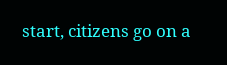start, citizens go on a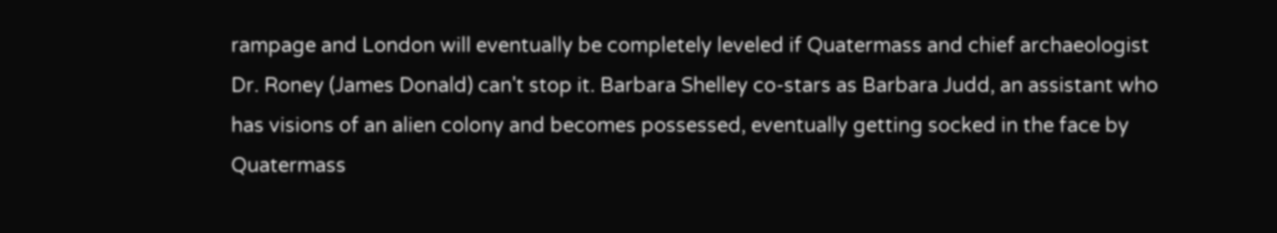rampage and London will eventually be completely leveled if Quatermass and chief archaeologist Dr. Roney (James Donald) can't stop it. Barbara Shelley co-stars as Barbara Judd, an assistant who has visions of an alien colony and becomes possessed, eventually getting socked in the face by Quatermass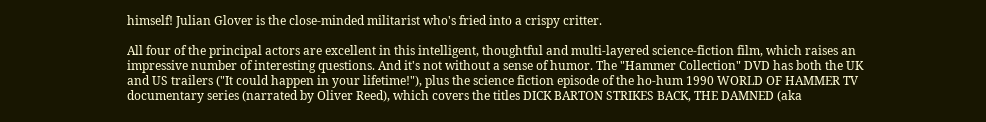himself! Julian Glover is the close-minded militarist who's fried into a crispy critter.

All four of the principal actors are excellent in this intelligent, thoughtful and multi-layered science-fiction film, which raises an impressive number of interesting questions. And it's not without a sense of humor. The "Hammer Collection" DVD has both the UK and US trailers ("It could happen in your lifetime!"), plus the science fiction episode of the ho-hum 1990 WORLD OF HAMMER TV documentary series (narrated by Oliver Reed), which covers the titles DICK BARTON STRIKES BACK, THE DAMNED (aka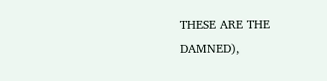THESE ARE THE DAMNED),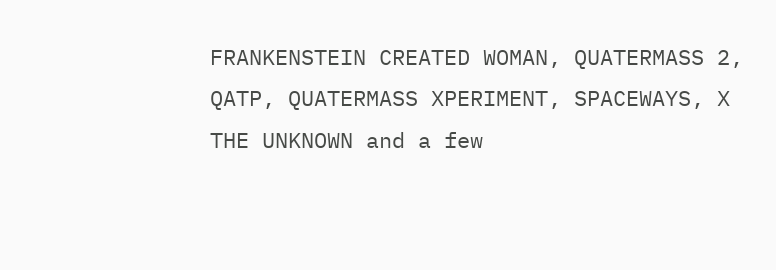FRANKENSTEIN CREATED WOMAN, QUATERMASS 2, QATP, QUATERMASS XPERIMENT, SPACEWAYS, X THE UNKNOWN and a few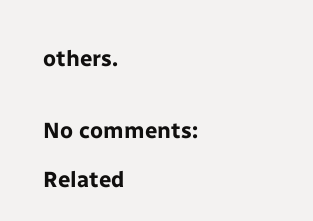others.


No comments:

Related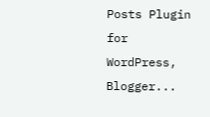Posts Plugin for WordPress, Blogger...